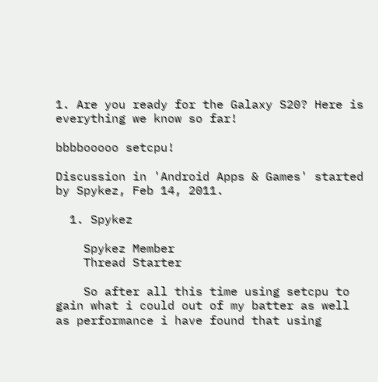1. Are you ready for the Galaxy S20? Here is everything we know so far!

bbbbooooo setcpu!

Discussion in 'Android Apps & Games' started by Spykez, Feb 14, 2011.

  1. Spykez

    Spykez Member
    Thread Starter

    So after all this time using setcpu to gain what i could out of my batter as well as performance i have found that using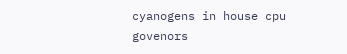cyanogens in house cpu govenors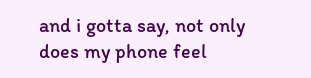and i gotta say, not only does my phone feel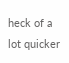heck of a lot quicker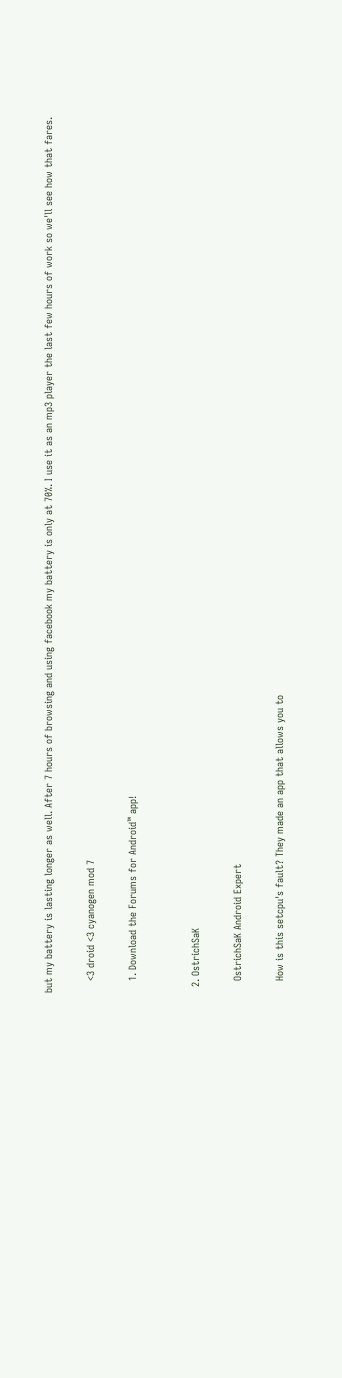but my battery is lasting longer as well. After 7 hours of browsing and using facebook my battery is only at 70%. I use it as an mp3 player the last few hours of work so we'll see how that fares.

    <3 droid <3 cyanogen mod 7

    1. Download the Forums for Android™ app!


  2. OstrichSaK

    OstrichSaK Android Expert

    How is this setcpu's fault? They made an app that allows you to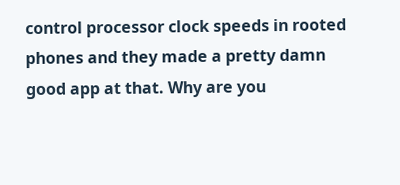control processor clock speeds in rooted phones and they made a pretty damn good app at that. Why are you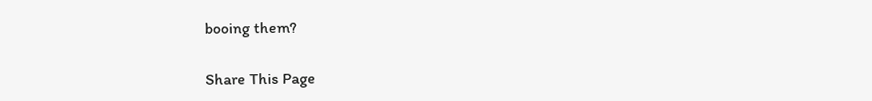booing them?

Share This Page